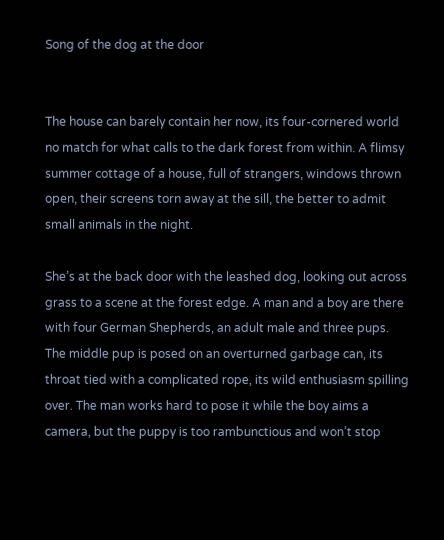Song of the dog at the door


The house can barely contain her now, its four-cornered world no match for what calls to the dark forest from within. A flimsy summer cottage of a house, full of strangers, windows thrown open, their screens torn away at the sill, the better to admit small animals in the night.

She’s at the back door with the leashed dog, looking out across grass to a scene at the forest edge. A man and a boy are there with four German Shepherds, an adult male and three pups. The middle pup is posed on an overturned garbage can, its throat tied with a complicated rope, its wild enthusiasm spilling over. The man works hard to pose it while the boy aims a camera, but the puppy is too rambunctious and won’t stop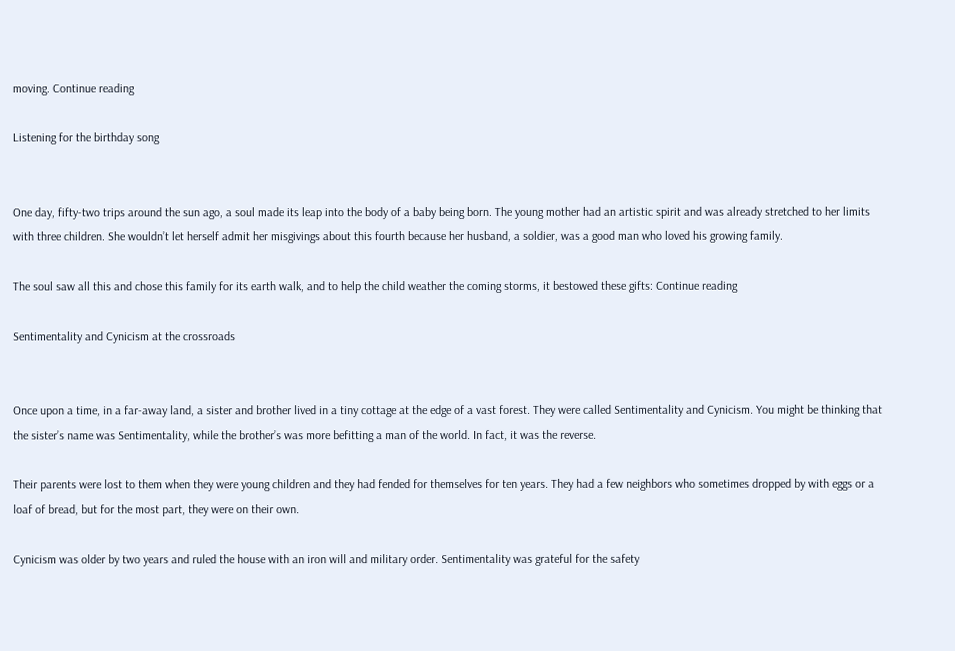moving. Continue reading

Listening for the birthday song


One day, fifty-two trips around the sun ago, a soul made its leap into the body of a baby being born. The young mother had an artistic spirit and was already stretched to her limits with three children. She wouldn’t let herself admit her misgivings about this fourth because her husband, a soldier, was a good man who loved his growing family.

The soul saw all this and chose this family for its earth walk, and to help the child weather the coming storms, it bestowed these gifts: Continue reading

Sentimentality and Cynicism at the crossroads


Once upon a time, in a far-away land, a sister and brother lived in a tiny cottage at the edge of a vast forest. They were called Sentimentality and Cynicism. You might be thinking that the sister’s name was Sentimentality, while the brother’s was more befitting a man of the world. In fact, it was the reverse.

Their parents were lost to them when they were young children and they had fended for themselves for ten years. They had a few neighbors who sometimes dropped by with eggs or a loaf of bread, but for the most part, they were on their own.

Cynicism was older by two years and ruled the house with an iron will and military order. Sentimentality was grateful for the safety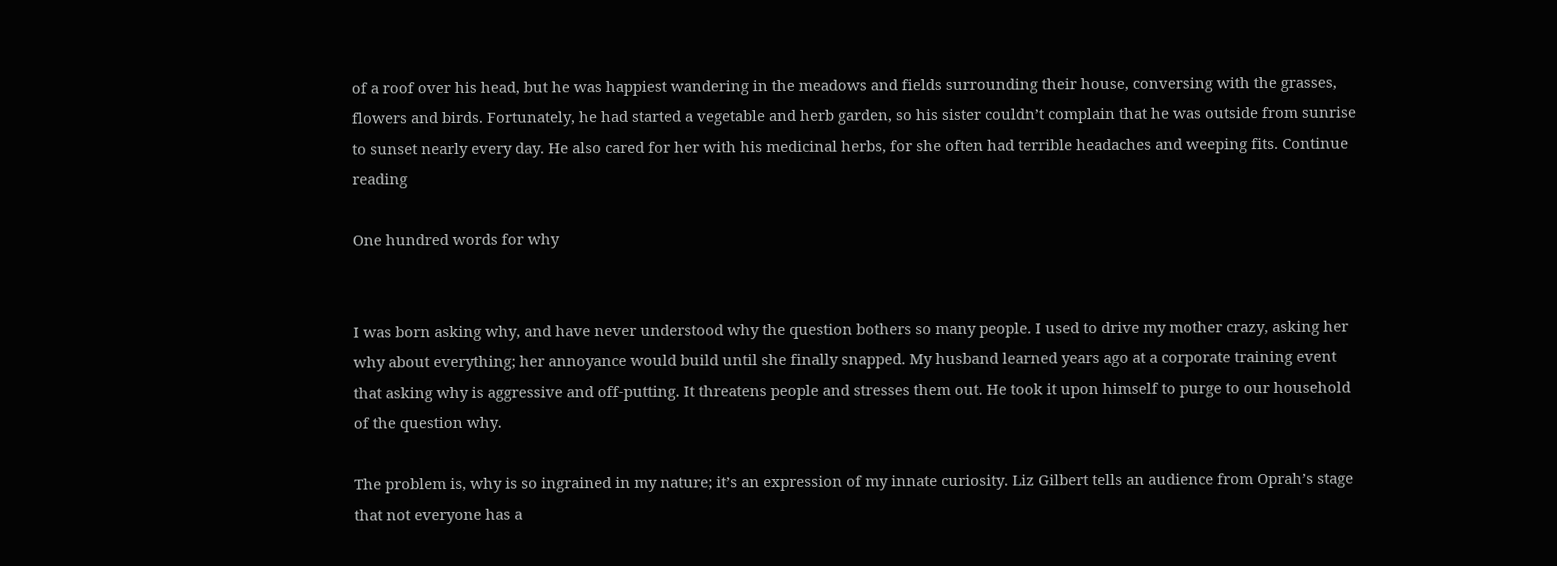of a roof over his head, but he was happiest wandering in the meadows and fields surrounding their house, conversing with the grasses, flowers and birds. Fortunately, he had started a vegetable and herb garden, so his sister couldn’t complain that he was outside from sunrise to sunset nearly every day. He also cared for her with his medicinal herbs, for she often had terrible headaches and weeping fits. Continue reading

One hundred words for why


I was born asking why, and have never understood why the question bothers so many people. I used to drive my mother crazy, asking her why about everything; her annoyance would build until she finally snapped. My husband learned years ago at a corporate training event that asking why is aggressive and off-putting. It threatens people and stresses them out. He took it upon himself to purge to our household of the question why.

The problem is, why is so ingrained in my nature; it’s an expression of my innate curiosity. Liz Gilbert tells an audience from Oprah’s stage that not everyone has a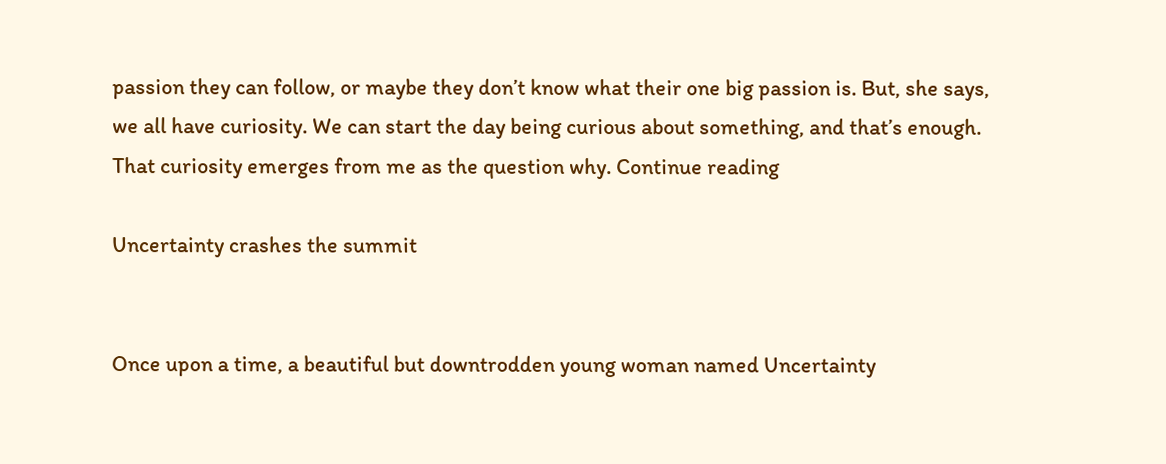passion they can follow, or maybe they don’t know what their one big passion is. But, she says, we all have curiosity. We can start the day being curious about something, and that’s enough. That curiosity emerges from me as the question why. Continue reading

Uncertainty crashes the summit


Once upon a time, a beautiful but downtrodden young woman named Uncertainty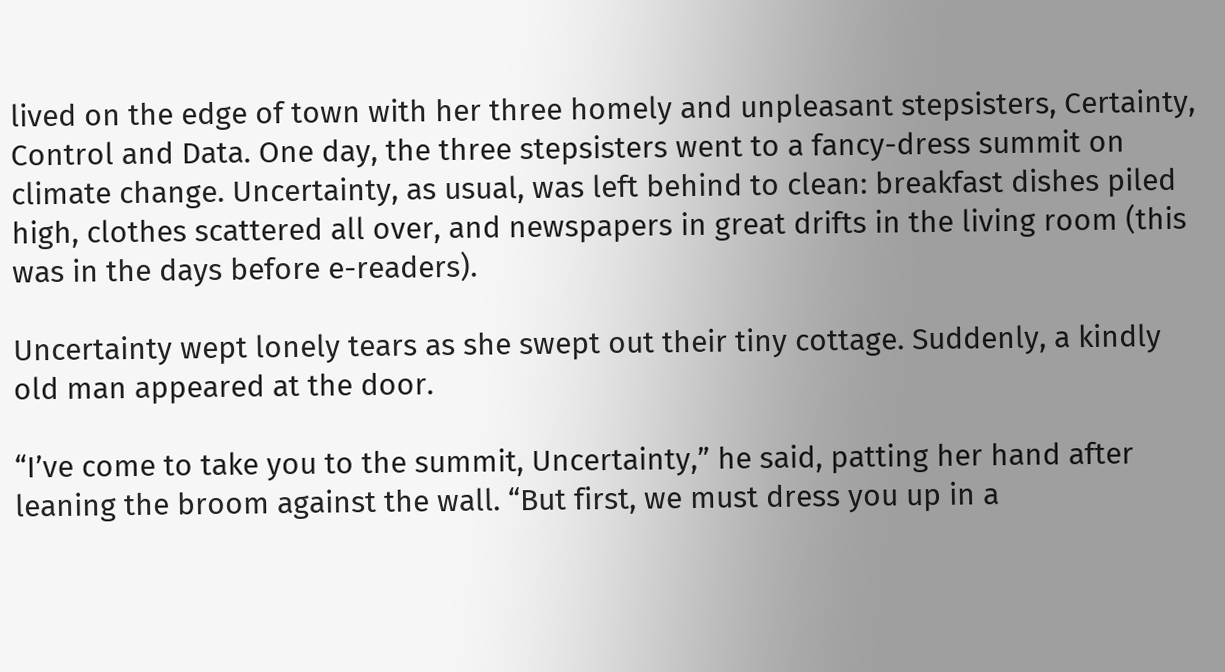lived on the edge of town with her three homely and unpleasant stepsisters, Certainty, Control and Data. One day, the three stepsisters went to a fancy-dress summit on climate change. Uncertainty, as usual, was left behind to clean: breakfast dishes piled high, clothes scattered all over, and newspapers in great drifts in the living room (this was in the days before e-readers).

Uncertainty wept lonely tears as she swept out their tiny cottage. Suddenly, a kindly old man appeared at the door.

“I’ve come to take you to the summit, Uncertainty,” he said, patting her hand after leaning the broom against the wall. “But first, we must dress you up in a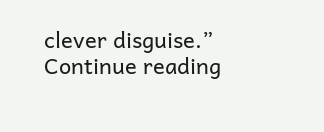clever disguise.” Continue reading